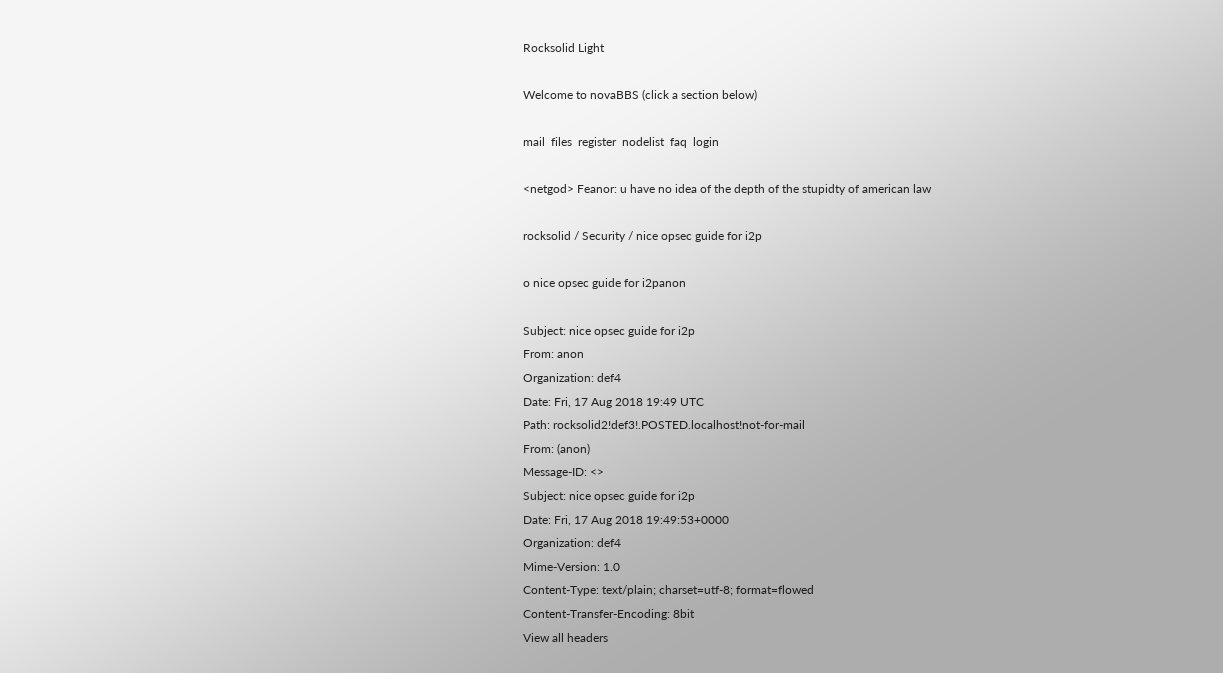Rocksolid Light

Welcome to novaBBS (click a section below)

mail  files  register  nodelist  faq  login

<netgod> Feanor: u have no idea of the depth of the stupidty of american law

rocksolid / Security / nice opsec guide for i2p

o nice opsec guide for i2panon

Subject: nice opsec guide for i2p
From: anon
Organization: def4
Date: Fri, 17 Aug 2018 19:49 UTC
Path: rocksolid2!def3!.POSTED.localhost!not-for-mail
From: (anon)
Message-ID: <>
Subject: nice opsec guide for i2p
Date: Fri, 17 Aug 2018 19:49:53+0000
Organization: def4
Mime-Version: 1.0
Content-Type: text/plain; charset=utf-8; format=flowed
Content-Transfer-Encoding: 8bit
View all headers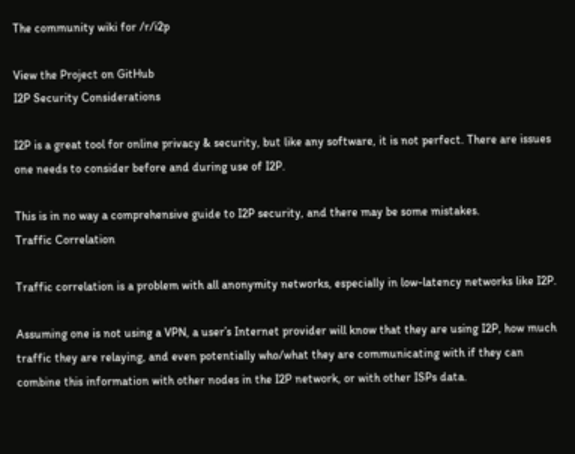The community wiki for /r/i2p

View the Project on GitHub
I2P Security Considerations

I2P is a great tool for online privacy & security, but like any software, it is not perfect. There are issues one needs to consider before and during use of I2P.

This is in no way a comprehensive guide to I2P security, and there may be some mistakes.
Traffic Correlation

Traffic correlation is a problem with all anonymity networks, especially in low-latency networks like I2P.

Assuming one is not using a VPN, a user’s Internet provider will know that they are using I2P, how much traffic they are relaying, and even potentially who/what they are communicating with if they can combine this information with other nodes in the I2P network, or with other ISPs data.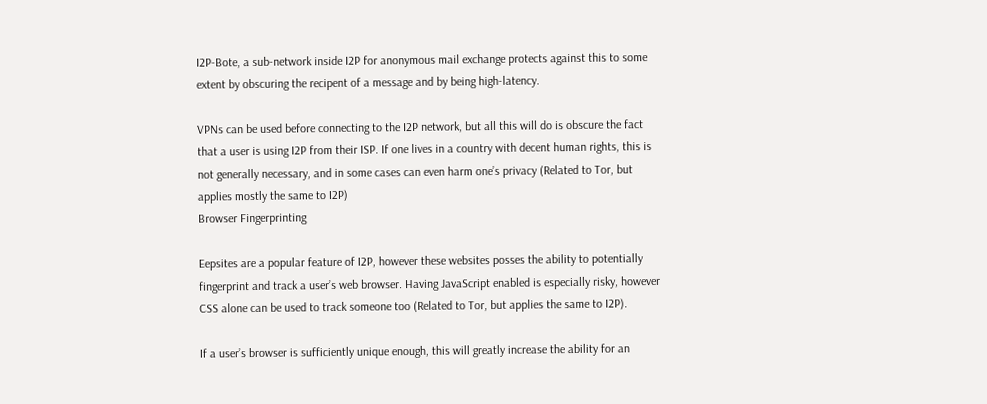I2P-Bote, a sub-network inside I2P for anonymous mail exchange protects against this to some extent by obscuring the recipent of a message and by being high-latency.

VPNs can be used before connecting to the I2P network, but all this will do is obscure the fact that a user is using I2P from their ISP. If one lives in a country with decent human rights, this is not generally necessary, and in some cases can even harm one’s privacy (Related to Tor, but applies mostly the same to I2P)
Browser Fingerprinting

Eepsites are a popular feature of I2P, however these websites posses the ability to potentially fingerprint and track a user’s web browser. Having JavaScript enabled is especially risky, however CSS alone can be used to track someone too (Related to Tor, but applies the same to I2P).

If a user’s browser is sufficiently unique enough, this will greatly increase the ability for an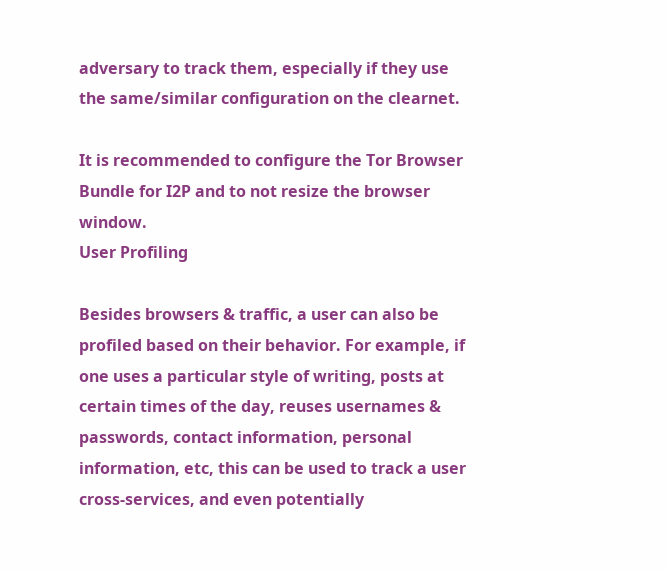adversary to track them, especially if they use the same/similar configuration on the clearnet.

It is recommended to configure the Tor Browser Bundle for I2P and to not resize the browser window.
User Profiling

Besides browsers & traffic, a user can also be profiled based on their behavior. For example, if one uses a particular style of writing, posts at certain times of the day, reuses usernames & passwords, contact information, personal information, etc, this can be used to track a user cross-services, and even potentially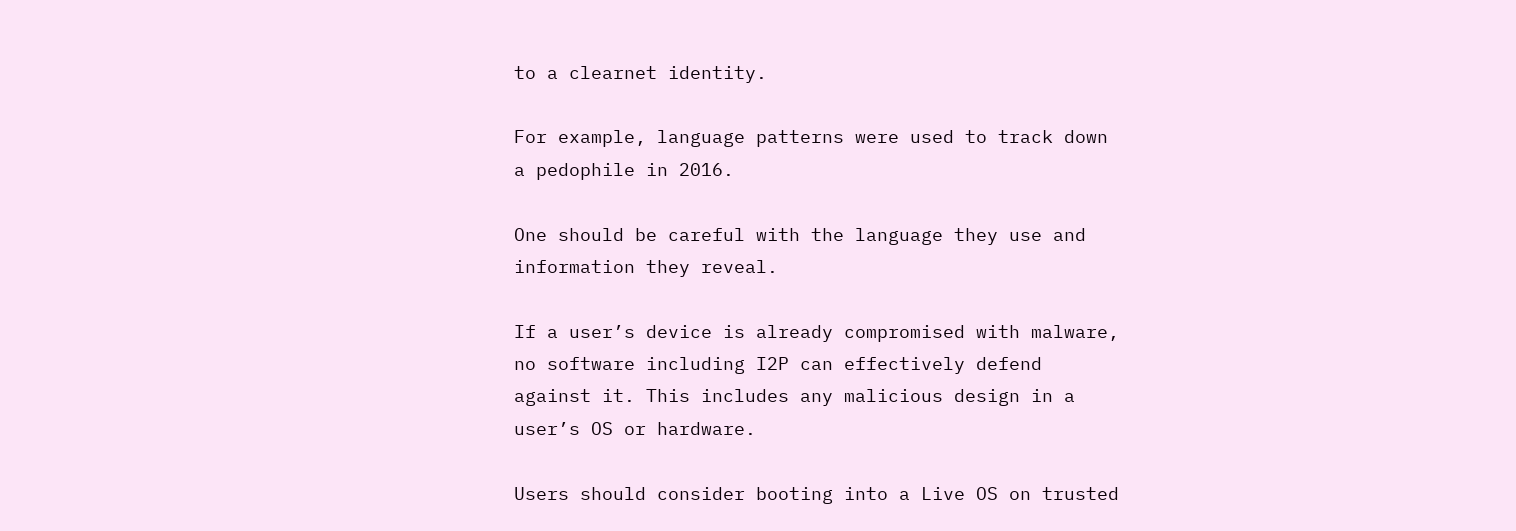to a clearnet identity.

For example, language patterns were used to track down a pedophile in 2016.

One should be careful with the language they use and information they reveal.

If a user’s device is already compromised with malware, no software including I2P can effectively defend against it. This includes any malicious design in a user’s OS or hardware.

Users should consider booting into a Live OS on trusted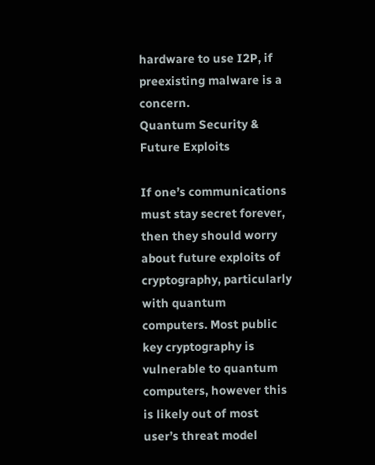hardware to use I2P, if preexisting malware is a concern.
Quantum Security & Future Exploits

If one’s communications must stay secret forever, then they should worry about future exploits of cryptography, particularly with quantum computers. Most public key cryptography is vulnerable to quantum computers, however this is likely out of most user’s threat model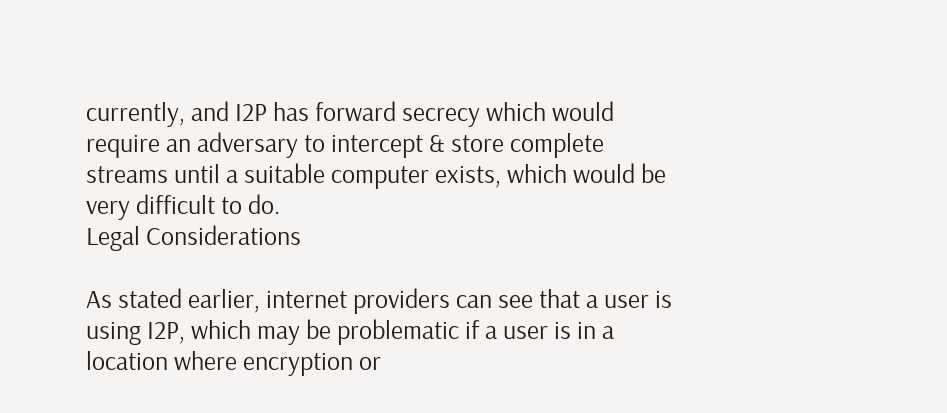currently, and I2P has forward secrecy which would require an adversary to intercept & store complete streams until a suitable computer exists, which would be very difficult to do.
Legal Considerations

As stated earlier, internet providers can see that a user is using I2P, which may be problematic if a user is in a location where encryption or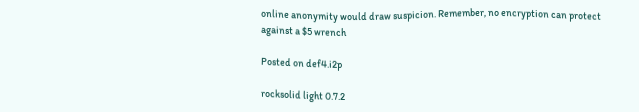online anonymity would draw suspicion. Remember, no encryption can protect against a $5 wrench

Posted on def4.i2p

rocksolid light 0.7.2